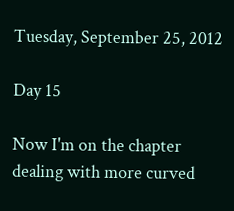Tuesday, September 25, 2012

Day 15

Now I'm on the chapter dealing with more curved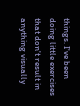things. I've been doing little exercises that don't result in anything visually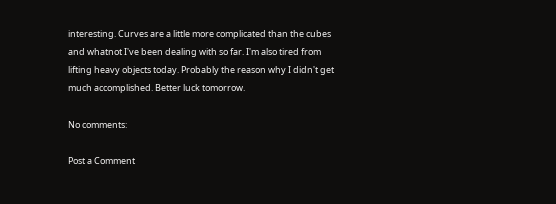interesting. Curves are a little more complicated than the cubes and whatnot I've been dealing with so far. I'm also tired from lifting heavy objects today. Probably the reason why I didn't get much accomplished. Better luck tomorrow.

No comments:

Post a Comment